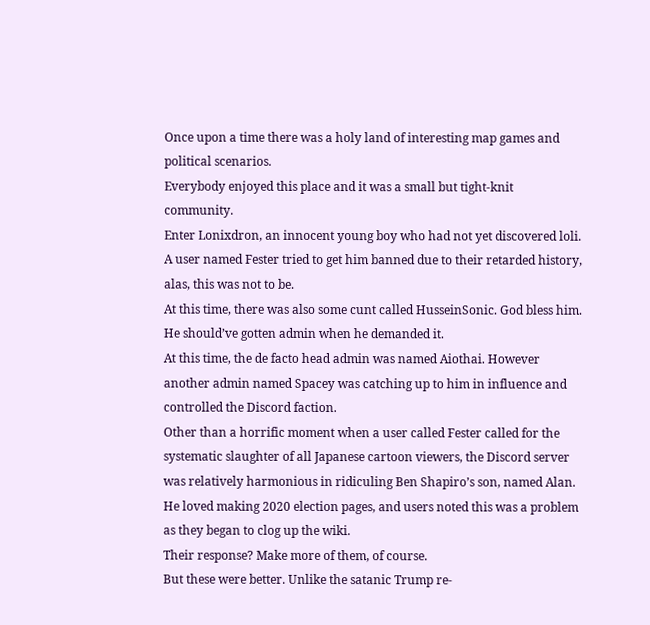Once upon a time there was a holy land of interesting map games and political scenarios.
Everybody enjoyed this place and it was a small but tight-knit community.
Enter Lonixdron, an innocent young boy who had not yet discovered loli.
A user named Fester tried to get him banned due to their retarded history, alas, this was not to be.
At this time, there was also some cunt called HusseinSonic. God bless him. He should’ve gotten admin when he demanded it.
At this time, the de facto head admin was named Aiothai. However another admin named Spacey was catching up to him in influence and controlled the Discord faction.
Other than a horrific moment when a user called Fester called for the systematic slaughter of all Japanese cartoon viewers, the Discord server was relatively harmonious in ridiculing Ben Shapiro’s son, named Alan.
He loved making 2020 election pages, and users noted this was a problem as they began to clog up the wiki.
Their response? Make more of them, of course.
But these were better. Unlike the satanic Trump re-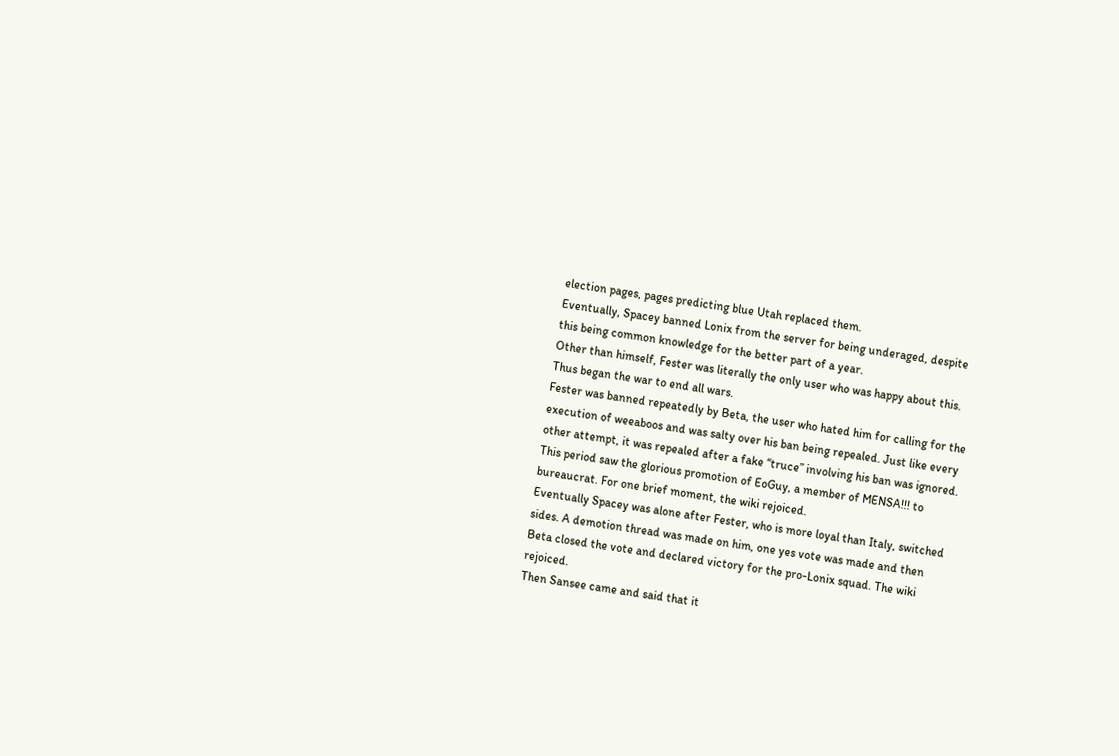election pages, pages predicting blue Utah replaced them.
Eventually, Spacey banned Lonix from the server for being underaged, despite this being common knowledge for the better part of a year.
Other than himself, Fester was literally the only user who was happy about this. Thus began the war to end all wars.
Fester was banned repeatedly by Beta, the user who hated him for calling for the execution of weeaboos and was salty over his ban being repealed. Just like every other attempt, it was repealed after a fake “truce” involving his ban was ignored.
This period saw the glorious promotion of EoGuy, a member of MENSA!!! to bureaucrat. For one brief moment, the wiki rejoiced.
Eventually Spacey was alone after Fester, who is more loyal than Italy, switched sides. A demotion thread was made on him, one yes vote was made and then Beta closed the vote and declared victory for the pro-Lonix squad. The wiki rejoiced.
Then Sansee came and said that it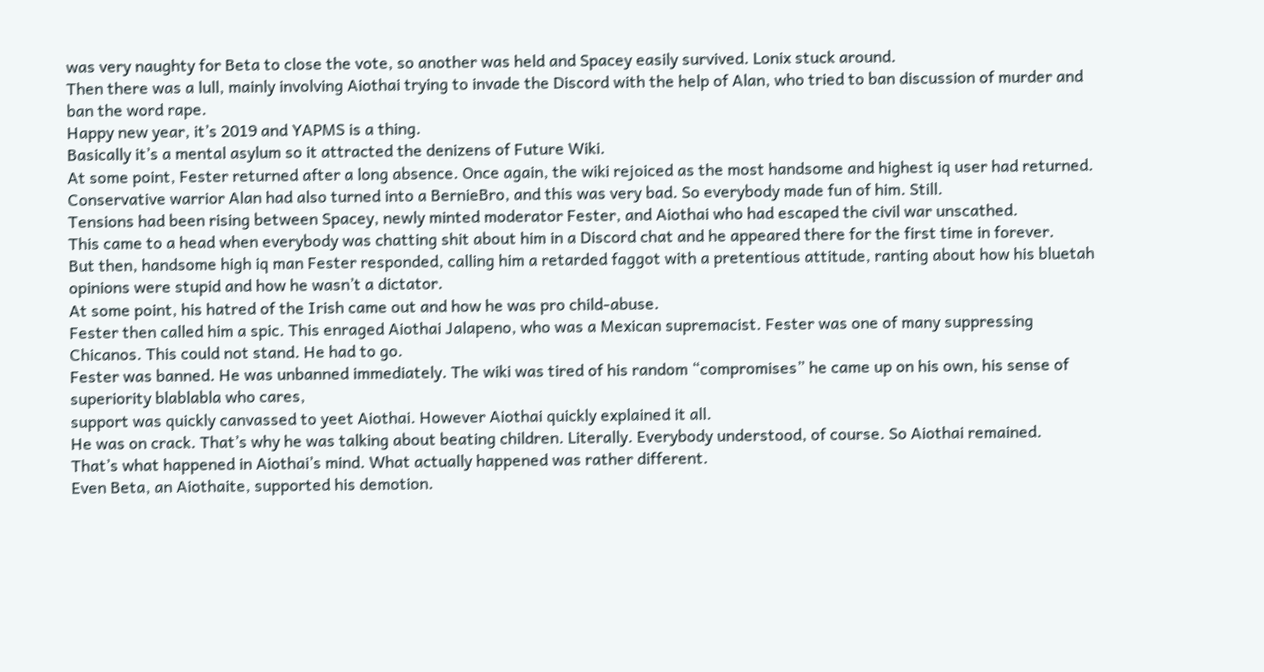was very naughty for Beta to close the vote, so another was held and Spacey easily survived. Lonix stuck around.
Then there was a lull, mainly involving Aiothai trying to invade the Discord with the help of Alan, who tried to ban discussion of murder and ban the word rape.
Happy new year, it’s 2019 and YAPMS is a thing.
Basically it’s a mental asylum so it attracted the denizens of Future Wiki.
At some point, Fester returned after a long absence. Once again, the wiki rejoiced as the most handsome and highest iq user had returned.
Conservative warrior Alan had also turned into a BernieBro, and this was very bad. So everybody made fun of him. Still.
Tensions had been rising between Spacey, newly minted moderator Fester, and Aiothai who had escaped the civil war unscathed.
This came to a head when everybody was chatting shit about him in a Discord chat and he appeared there for the first time in forever.
But then, handsome high iq man Fester responded, calling him a retarded faggot with a pretentious attitude, ranting about how his bluetah opinions were stupid and how he wasn’t a dictator.
At some point, his hatred of the Irish came out and how he was pro child-abuse.
Fester then called him a spic. This enraged Aiothai Jalapeno, who was a Mexican supremacist. Fester was one of many suppressing Chicanos. This could not stand. He had to go.
Fester was banned. He was unbanned immediately. The wiki was tired of his random “compromises” he came up on his own, his sense of superiority blablabla who cares,
support was quickly canvassed to yeet Aiothai. However Aiothai quickly explained it all.
He was on crack. That’s why he was talking about beating children. Literally. Everybody understood, of course. So Aiothai remained.
That’s what happened in Aiothai’s mind. What actually happened was rather different.
Even Beta, an Aiothaite, supported his demotion.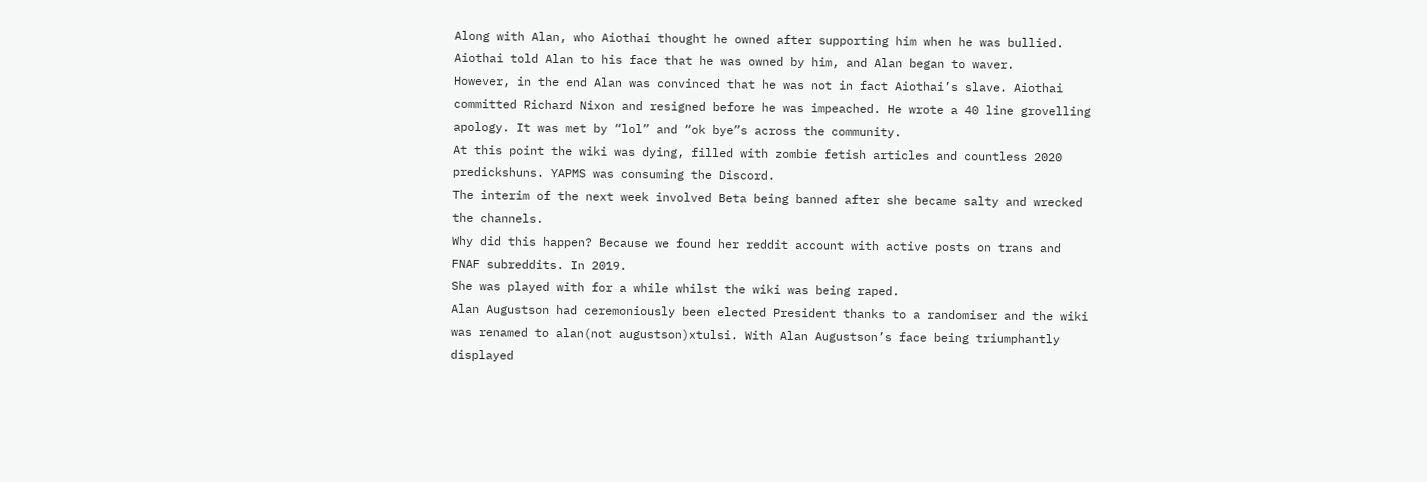Along with Alan, who Aiothai thought he owned after supporting him when he was bullied.
Aiothai told Alan to his face that he was owned by him, and Alan began to waver.
However, in the end Alan was convinced that he was not in fact Aiothai’s slave. Aiothai committed Richard Nixon and resigned before he was impeached. He wrote a 40 line grovelling apology. It was met by “lol” and “ok bye”s across the community.
At this point the wiki was dying, filled with zombie fetish articles and countless 2020 predickshuns. YAPMS was consuming the Discord.
The interim of the next week involved Beta being banned after she became salty and wrecked the channels.
Why did this happen? Because we found her reddit account with active posts on trans and FNAF subreddits. In 2019.
She was played with for a while whilst the wiki was being raped.
Alan Augustson had ceremoniously been elected President thanks to a randomiser and the wiki was renamed to alan(not augustson)xtulsi. With Alan Augustson’s face being triumphantly displayed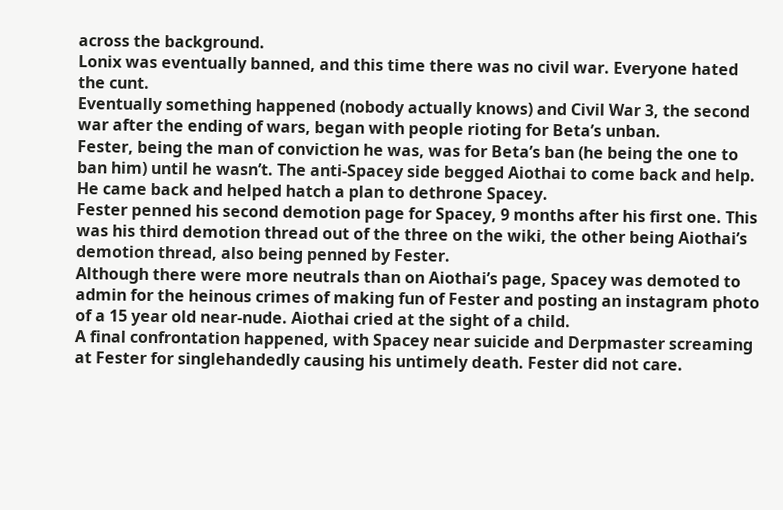across the background.
Lonix was eventually banned, and this time there was no civil war. Everyone hated the cunt.
Eventually something happened (nobody actually knows) and Civil War 3, the second war after the ending of wars, began with people rioting for Beta’s unban.
Fester, being the man of conviction he was, was for Beta’s ban (he being the one to ban him) until he wasn’t. The anti-Spacey side begged Aiothai to come back and help. He came back and helped hatch a plan to dethrone Spacey.
Fester penned his second demotion page for Spacey, 9 months after his first one. This was his third demotion thread out of the three on the wiki, the other being Aiothai’s demotion thread, also being penned by Fester.
Although there were more neutrals than on Aiothai’s page, Spacey was demoted to admin for the heinous crimes of making fun of Fester and posting an instagram photo of a 15 year old near-nude. Aiothai cried at the sight of a child.
A final confrontation happened, with Spacey near suicide and Derpmaster screaming at Fester for singlehandedly causing his untimely death. Fester did not care.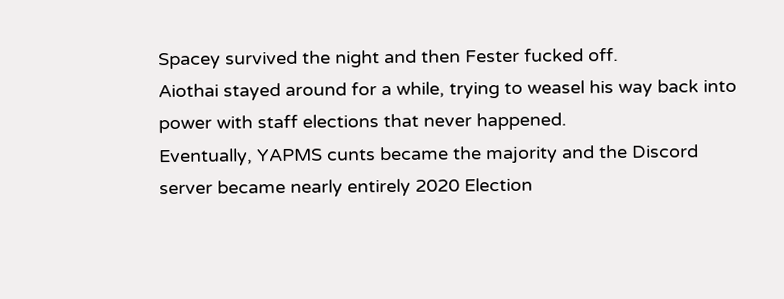Spacey survived the night and then Fester fucked off.
Aiothai stayed around for a while, trying to weasel his way back into power with staff elections that never happened.
Eventually, YAPMS cunts became the majority and the Discord server became nearly entirely 2020 Election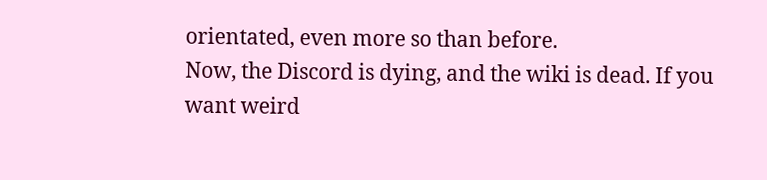orientated, even more so than before.
Now, the Discord is dying, and the wiki is dead. If you want weird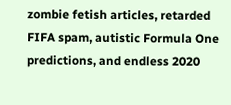zombie fetish articles, retarded FIFA spam, autistic Formula One predictions, and endless 2020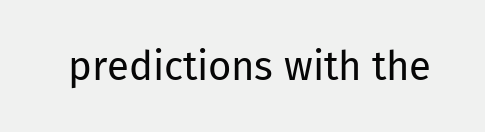predictions with the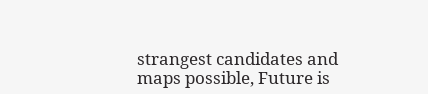strangest candidates and maps possible, Future is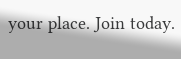your place. Join today.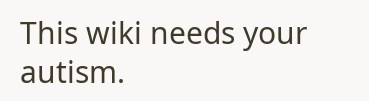This wiki needs your autism.